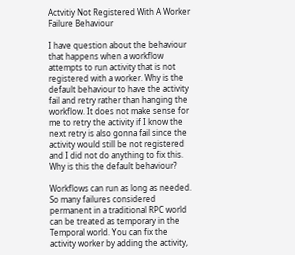Actvitiy Not Registered With A Worker Failure Behaviour

I have question about the behaviour that happens when a workflow attempts to run activity that is not registered with a worker. Why is the default behaviour to have the activity fail and retry rather than hanging the workflow. It does not make sense for me to retry the activity if I know the next retry is also gonna fail since the activity would still be not registered and I did not do anything to fix this.
Why is this the default behaviour?

Workflows can run as long as needed. So many failures considered permanent in a traditional RPC world can be treated as temporary in the Temporal world. You can fix the activity worker by adding the activity,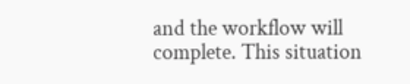and the workflow will complete. This situation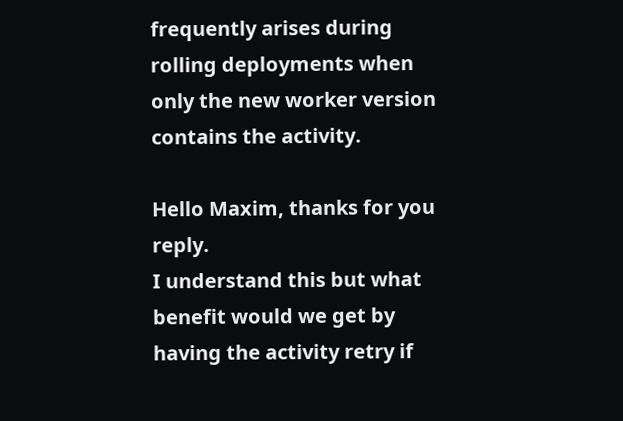frequently arises during rolling deployments when only the new worker version contains the activity.

Hello Maxim, thanks for you reply.
I understand this but what benefit would we get by having the activity retry if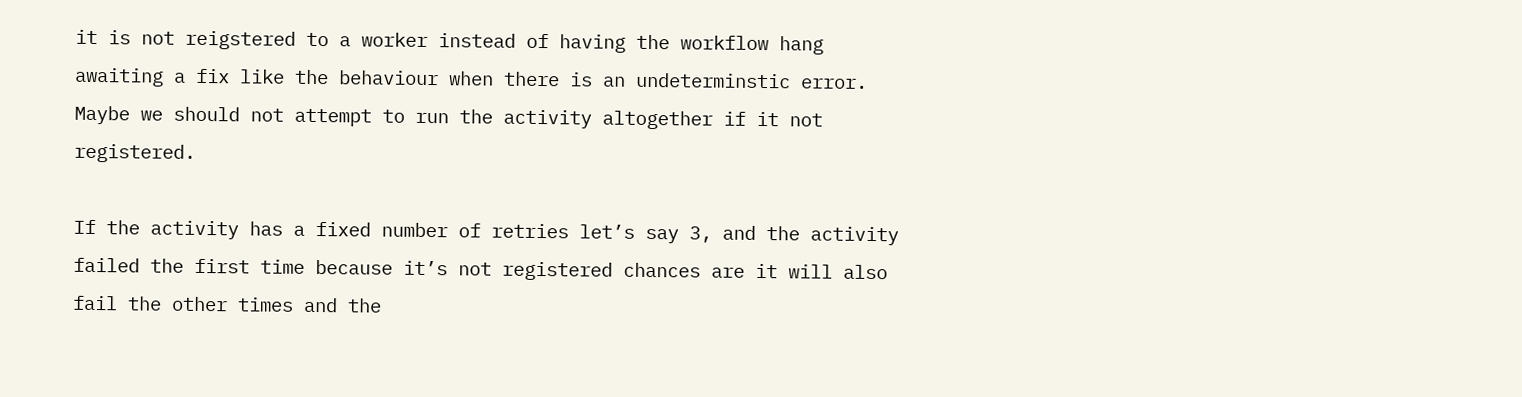it is not reigstered to a worker instead of having the workflow hang awaiting a fix like the behaviour when there is an undeterminstic error. Maybe we should not attempt to run the activity altogether if it not registered.

If the activity has a fixed number of retries let’s say 3, and the activity failed the first time because it’s not registered chances are it will also fail the other times and the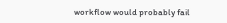workflow would probably fail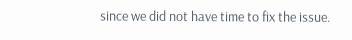since we did not have time to fix the issue.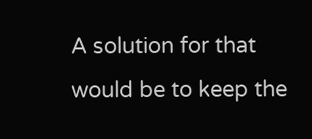A solution for that would be to keep the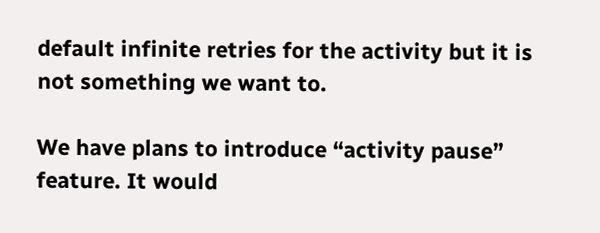default infinite retries for the activity but it is not something we want to.

We have plans to introduce “activity pause” feature. It would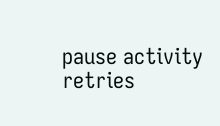pause activity retries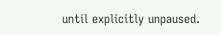until explicitly unpaused.